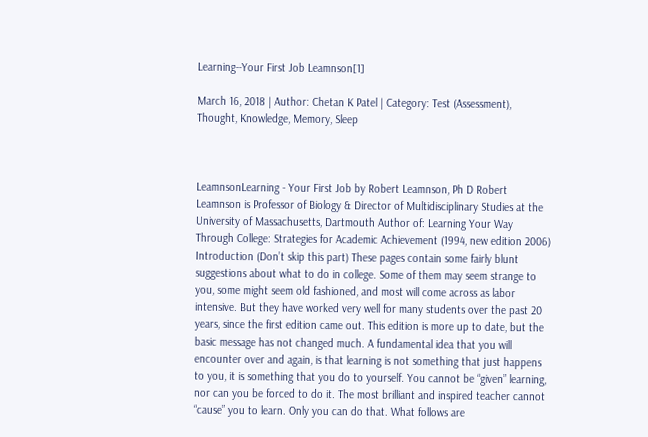Learning--Your First Job Leamnson[1]

March 16, 2018 | Author: Chetan K Patel | Category: Test (Assessment), Thought, Knowledge, Memory, Sleep



LeamnsonLearning - Your First Job by Robert Leamnson, Ph D Robert Leamnson is Professor of Biology & Director of Multidisciplinary Studies at the University of Massachusetts, Dartmouth Author of: Learning Your Way Through College: Strategies for Academic Achievement (1994, new edition 2006) Introduction (Don’t skip this part) These pages contain some fairly blunt suggestions about what to do in college. Some of them may seem strange to you, some might seem old fashioned, and most will come across as labor intensive. But they have worked very well for many students over the past 20 years, since the first edition came out. This edition is more up to date, but the basic message has not changed much. A fundamental idea that you will encounter over and again, is that learning is not something that just happens to you, it is something that you do to yourself. You cannot be “given” learning, nor can you be forced to do it. The most brilliant and inspired teacher cannot “cause” you to learn. Only you can do that. What follows are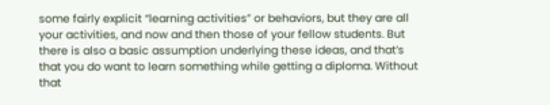some fairly explicit “learning activities” or behaviors, but they are all your activities, and now and then those of your fellow students. But there is also a basic assumption underlying these ideas, and that’s that you do want to learn something while getting a diploma. Without that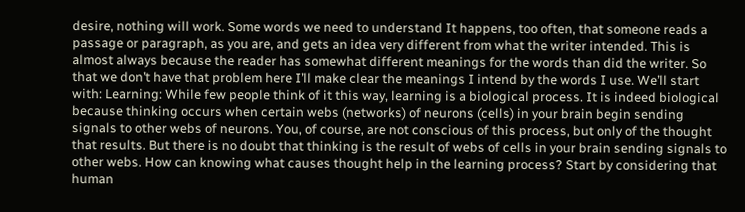desire, nothing will work. Some words we need to understand It happens, too often, that someone reads a passage or paragraph, as you are, and gets an idea very different from what the writer intended. This is almost always because the reader has somewhat different meanings for the words than did the writer. So that we don’t have that problem here I’ll make clear the meanings I intend by the words I use. We’ll start with: Learning: While few people think of it this way, learning is a biological process. It is indeed biological because thinking occurs when certain webs (networks) of neurons (cells) in your brain begin sending signals to other webs of neurons. You, of course, are not conscious of this process, but only of the thought that results. But there is no doubt that thinking is the result of webs of cells in your brain sending signals to other webs. How can knowing what causes thought help in the learning process? Start by considering that human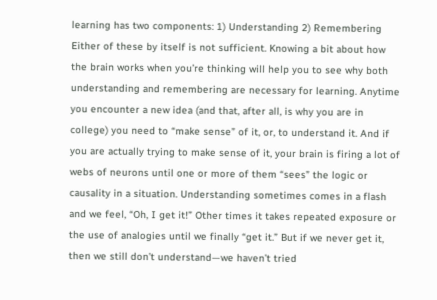learning has two components: 1) Understanding 2) Remembering Either of these by itself is not sufficient. Knowing a bit about how the brain works when you’re thinking will help you to see why both understanding and remembering are necessary for learning. Anytime you encounter a new idea (and that, after all, is why you are in college) you need to “make sense” of it, or, to understand it. And if you are actually trying to make sense of it, your brain is firing a lot of webs of neurons until one or more of them “sees” the logic or causality in a situation. Understanding sometimes comes in a flash and we feel, “Oh, I get it!” Other times it takes repeated exposure or the use of analogies until we finally “get it.” But if we never get it, then we still don’t understand—we haven’t tried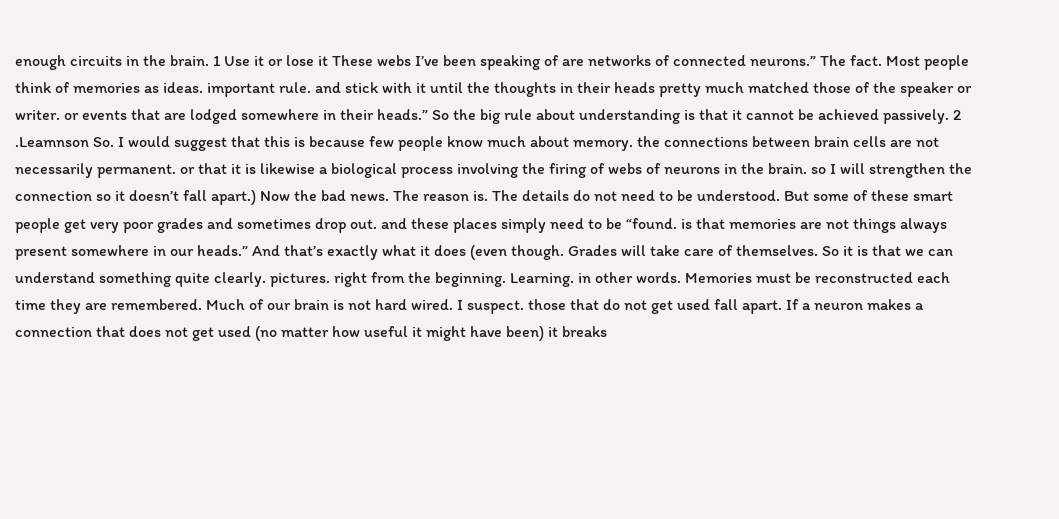enough circuits in the brain. 1 Use it or lose it These webs I’ve been speaking of are networks of connected neurons.” The fact. Most people think of memories as ideas. important rule. and stick with it until the thoughts in their heads pretty much matched those of the speaker or writer. or events that are lodged somewhere in their heads.” So the big rule about understanding is that it cannot be achieved passively. 2 .Leamnson So. I would suggest that this is because few people know much about memory. the connections between brain cells are not necessarily permanent. or that it is likewise a biological process involving the firing of webs of neurons in the brain. so I will strengthen the connection so it doesn’t fall apart.) Now the bad news. The reason is. The details do not need to be understood. But some of these smart people get very poor grades and sometimes drop out. and these places simply need to be “found. is that memories are not things always present somewhere in our heads.” And that’s exactly what it does (even though. Grades will take care of themselves. So it is that we can understand something quite clearly. pictures. right from the beginning. Learning. in other words. Memories must be reconstructed each time they are remembered. Much of our brain is not hard wired. I suspect. those that do not get used fall apart. If a neuron makes a connection that does not get used (no matter how useful it might have been) it breaks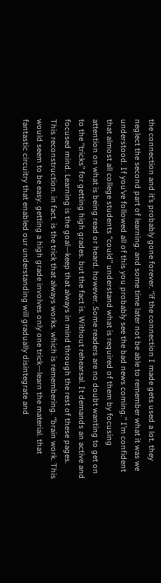the connection and it’s probably gone forever. “if the connection I made gets used a lot. they neglect the second part of learning. and some time later not be able to remember what it was we understood. If you’ve followed all of this you probably see the bad news coming.” I’m confident that almost all college students “could” understand what is required of them by focusing attention on what is being read or heard. however. Some readers are no doubt wanting to get on to the “tricks” for getting high grades. but the fact is. Without rehearsal. It demands an active and focused mind. Learning is the goal—keep that always in mind through the rest of these pages. This reconstruction. in fact. is the trick that always works. which is remembering. “brain work. This would seem to be easy. getting a high grade involves only one trick—learn the material. that fantastic circuitry that enabled our understanding will gradually disintegrate and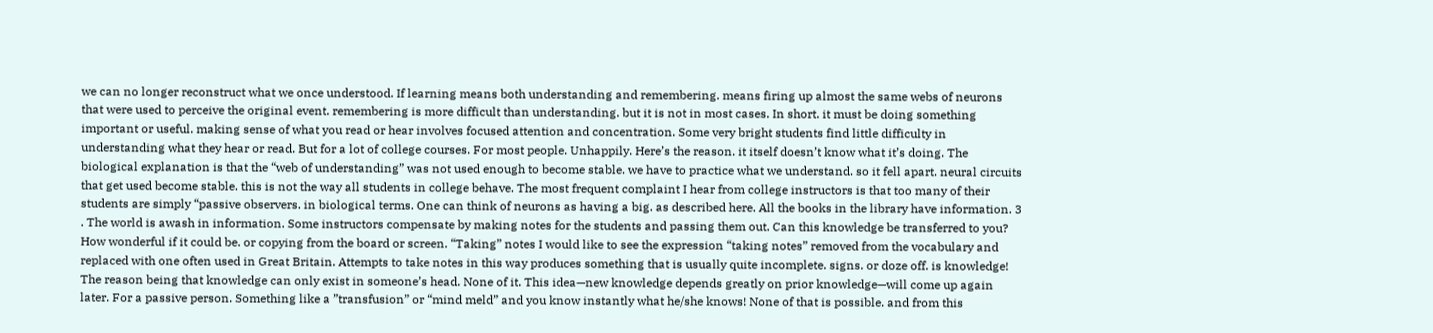we can no longer reconstruct what we once understood. If learning means both understanding and remembering. means firing up almost the same webs of neurons that were used to perceive the original event. remembering is more difficult than understanding. but it is not in most cases. In short. it must be doing something important or useful. making sense of what you read or hear involves focused attention and concentration. Some very bright students find little difficulty in understanding what they hear or read. But for a lot of college courses. For most people. Unhappily. Here’s the reason. it itself doesn’t know what it’s doing. The biological explanation is that the “web of understanding” was not used enough to become stable. we have to practice what we understand. so it fell apart. neural circuits that get used become stable. this is not the way all students in college behave. The most frequent complaint I hear from college instructors is that too many of their students are simply “passive observers. in biological terms. One can think of neurons as having a big. as described here. All the books in the library have information. 3 . The world is awash in information. Some instructors compensate by making notes for the students and passing them out. Can this knowledge be transferred to you? How wonderful if it could be. or copying from the board or screen. “Taking” notes I would like to see the expression “taking notes” removed from the vocabulary and replaced with one often used in Great Britain. Attempts to take notes in this way produces something that is usually quite incomplete. signs. or doze off. is knowledge! The reason being that knowledge can only exist in someone’s head. None of it. This idea—new knowledge depends greatly on prior knowledge—will come up again later. For a passive person. Something like a ”transfusion” or “mind meld” and you know instantly what he/she knows! None of that is possible. and from this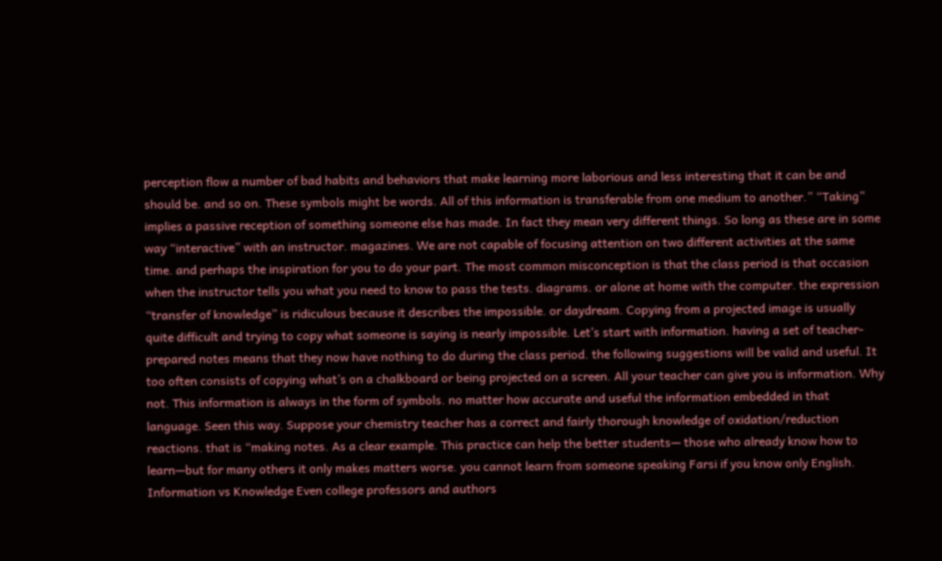perception flow a number of bad habits and behaviors that make learning more laborious and less interesting that it can be and should be. and so on. These symbols might be words. All of this information is transferable from one medium to another.” “Taking” implies a passive reception of something someone else has made. In fact they mean very different things. So long as these are in some way “interactive” with an instructor. magazines. We are not capable of focusing attention on two different activities at the same time. and perhaps the inspiration for you to do your part. The most common misconception is that the class period is that occasion when the instructor tells you what you need to know to pass the tests. diagrams. or alone at home with the computer. the expression “transfer of knowledge” is ridiculous because it describes the impossible. or daydream. Copying from a projected image is usually quite difficult and trying to copy what someone is saying is nearly impossible. Let’s start with information. having a set of teacher-prepared notes means that they now have nothing to do during the class period. the following suggestions will be valid and useful. It too often consists of copying what’s on a chalkboard or being projected on a screen. All your teacher can give you is information. Why not. This information is always in the form of symbols. no matter how accurate and useful the information embedded in that language. Seen this way. Suppose your chemistry teacher has a correct and fairly thorough knowledge of oxidation/reduction reactions. that is “making notes. As a clear example. This practice can help the better students— those who already know how to learn—but for many others it only makes matters worse. you cannot learn from someone speaking Farsi if you know only English. Information vs Knowledge Even college professors and authors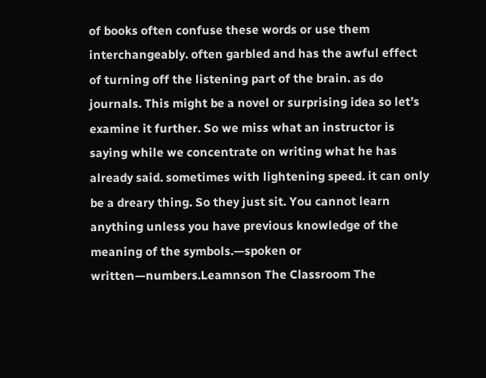of books often confuse these words or use them interchangeably. often garbled and has the awful effect of turning off the listening part of the brain. as do journals. This might be a novel or surprising idea so let’s examine it further. So we miss what an instructor is saying while we concentrate on writing what he has already said. sometimes with lightening speed. it can only be a dreary thing. So they just sit. You cannot learn anything unless you have previous knowledge of the meaning of the symbols.—spoken or written—numbers.Leamnson The Classroom The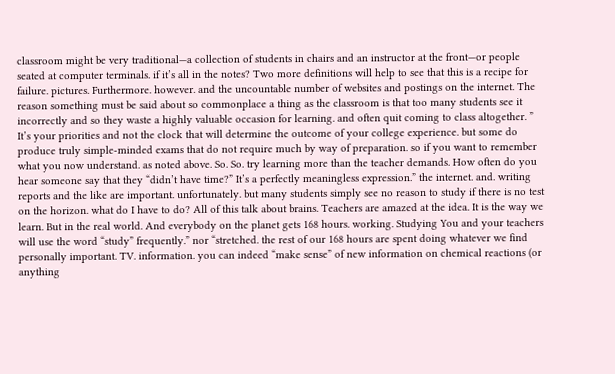classroom might be very traditional—a collection of students in chairs and an instructor at the front—or people seated at computer terminals. if it’s all in the notes? Two more definitions will help to see that this is a recipe for failure. pictures. Furthermore. however. and the uncountable number of websites and postings on the internet. The reason something must be said about so commonplace a thing as the classroom is that too many students see it incorrectly and so they waste a highly valuable occasion for learning. and often quit coming to class altogether. ” It’s your priorities and not the clock that will determine the outcome of your college experience. but some do produce truly simple-minded exams that do not require much by way of preparation. so if you want to remember what you now understand. as noted above. So. So. try learning more than the teacher demands. How often do you hear someone say that they “didn’t have time?” It’s a perfectly meaningless expression.” the internet. and. writing reports and the like are important. unfortunately. but many students simply see no reason to study if there is no test on the horizon. what do I have to do? All of this talk about brains. Teachers are amazed at the idea. It is the way we learn. But in the real world. And everybody on the planet gets 168 hours. working. Studying You and your teachers will use the word “study” frequently.” nor “stretched. the rest of our 168 hours are spent doing whatever we find personally important. TV. information. you can indeed “make sense” of new information on chemical reactions (or anything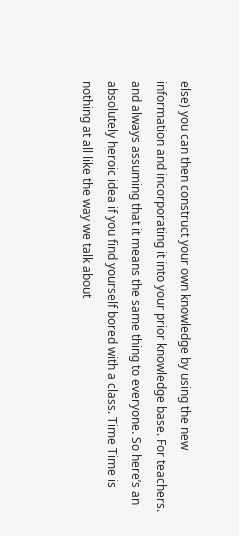else) you can then construct your own knowledge by using the new information and incorporating it into your prior knowledge base. For teachers. and always assuming that it means the same thing to everyone. So here’s an absolutely heroic idea if you find yourself bored with a class. Time Time is nothing at all like the way we talk about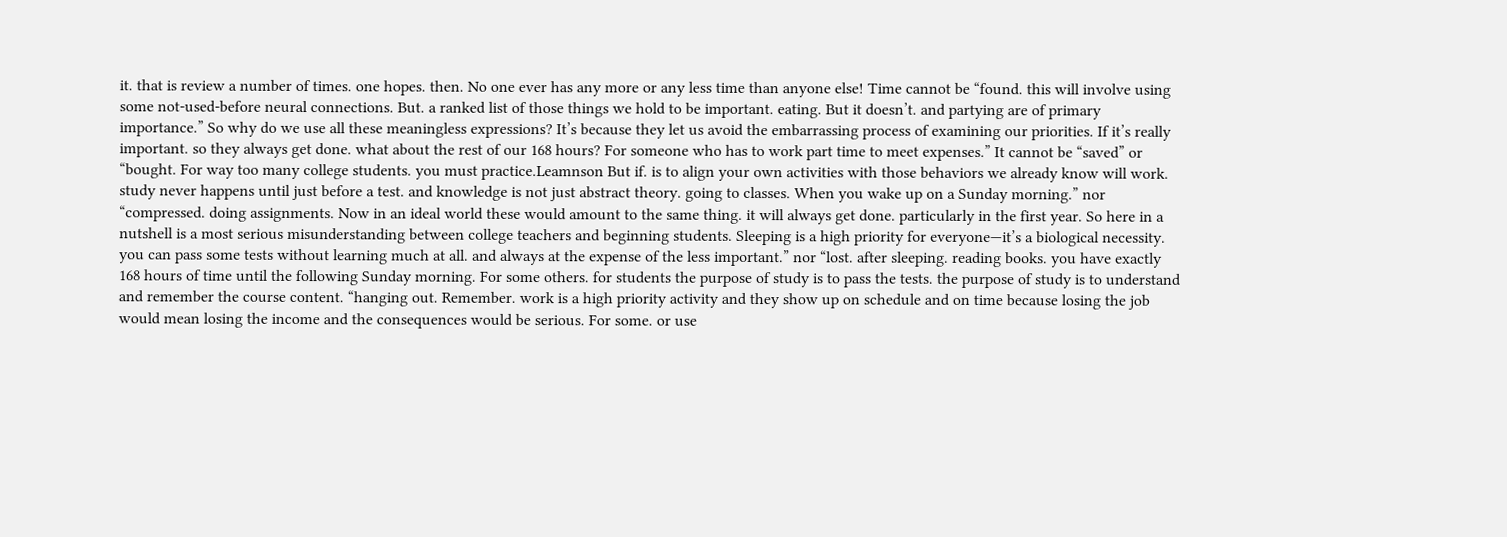it. that is review a number of times. one hopes. then. No one ever has any more or any less time than anyone else! Time cannot be “found. this will involve using some not-used-before neural connections. But. a ranked list of those things we hold to be important. eating. But it doesn’t. and partying are of primary importance.” So why do we use all these meaningless expressions? It’s because they let us avoid the embarrassing process of examining our priorities. If it’s really important. so they always get done. what about the rest of our 168 hours? For someone who has to work part time to meet expenses.” It cannot be “saved” or “bought. For way too many college students. you must practice.Leamnson But if. is to align your own activities with those behaviors we already know will work. study never happens until just before a test. and knowledge is not just abstract theory. going to classes. When you wake up on a Sunday morning.” nor “compressed. doing assignments. Now in an ideal world these would amount to the same thing. it will always get done. particularly in the first year. So here in a nutshell is a most serious misunderstanding between college teachers and beginning students. Sleeping is a high priority for everyone—it’s a biological necessity. you can pass some tests without learning much at all. and always at the expense of the less important.” nor “lost. after sleeping. reading books. you have exactly 168 hours of time until the following Sunday morning. For some others. for students the purpose of study is to pass the tests. the purpose of study is to understand and remember the course content. “hanging out. Remember. work is a high priority activity and they show up on schedule and on time because losing the job would mean losing the income and the consequences would be serious. For some. or use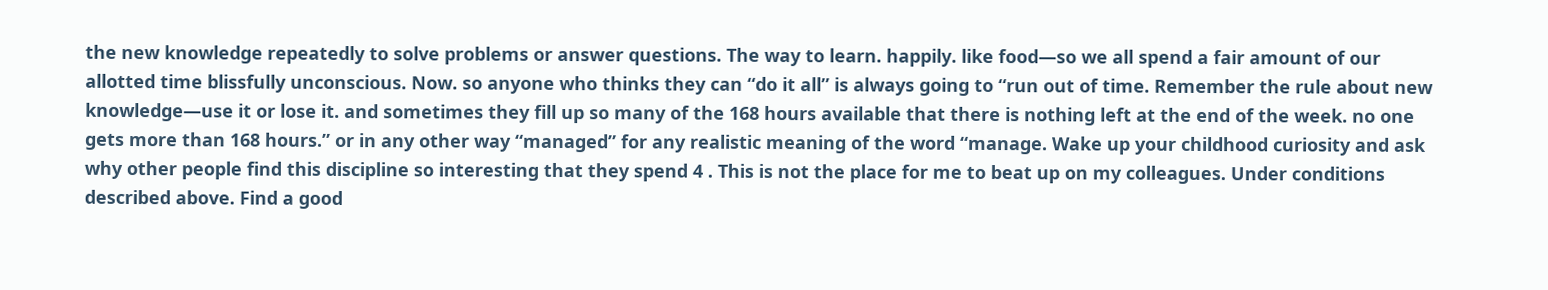the new knowledge repeatedly to solve problems or answer questions. The way to learn. happily. like food—so we all spend a fair amount of our allotted time blissfully unconscious. Now. so anyone who thinks they can “do it all” is always going to “run out of time. Remember the rule about new knowledge—use it or lose it. and sometimes they fill up so many of the 168 hours available that there is nothing left at the end of the week. no one gets more than 168 hours.” or in any other way “managed” for any realistic meaning of the word “manage. Wake up your childhood curiosity and ask why other people find this discipline so interesting that they spend 4 . This is not the place for me to beat up on my colleagues. Under conditions described above. Find a good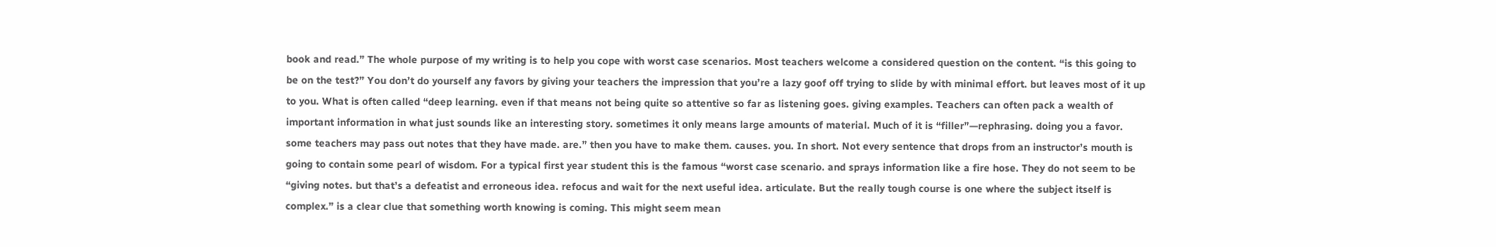book and read.” The whole purpose of my writing is to help you cope with worst case scenarios. Most teachers welcome a considered question on the content. “is this going to be on the test?” You don’t do yourself any favors by giving your teachers the impression that you’re a lazy goof off trying to slide by with minimal effort. but leaves most of it up to you. What is often called “deep learning. even if that means not being quite so attentive so far as listening goes. giving examples. Teachers can often pack a wealth of important information in what just sounds like an interesting story. sometimes it only means large amounts of material. Much of it is “filler”—rephrasing. doing you a favor. some teachers may pass out notes that they have made. are.” then you have to make them. causes. you. In short. Not every sentence that drops from an instructor’s mouth is going to contain some pearl of wisdom. For a typical first year student this is the famous “worst case scenario. and sprays information like a fire hose. They do not seem to be “giving notes. but that’s a defeatist and erroneous idea. refocus and wait for the next useful idea. articulate. But the really tough course is one where the subject itself is complex.” is a clear clue that something worth knowing is coming. This might seem mean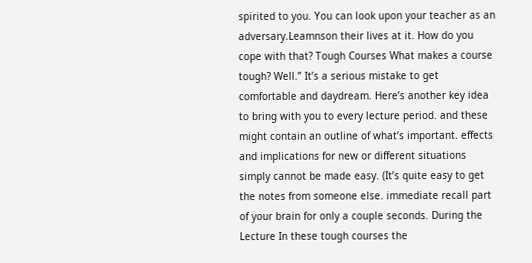spirited to you. You can look upon your teacher as an adversary.Leamnson their lives at it. How do you cope with that? Tough Courses What makes a course tough? Well.” It’s a serious mistake to get comfortable and daydream. Here’s another key idea to bring with you to every lecture period. and these might contain an outline of what’s important. effects and implications for new or different situations simply cannot be made easy. (It’s quite easy to get the notes from someone else. immediate recall part of your brain for only a couple seconds. During the Lecture In these tough courses the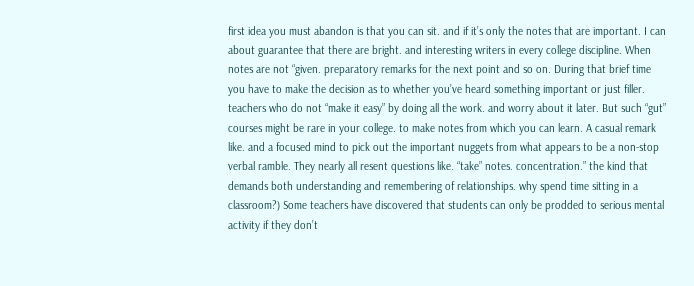first idea you must abandon is that you can sit. and if it’s only the notes that are important. I can about guarantee that there are bright. and interesting writers in every college discipline. When notes are not “given. preparatory remarks for the next point and so on. During that brief time you have to make the decision as to whether you’ve heard something important or just filler. teachers who do not “make it easy” by doing all the work. and worry about it later. But such “gut” courses might be rare in your college. to make notes from which you can learn. A casual remark like. and a focused mind to pick out the important nuggets from what appears to be a non-stop verbal ramble. They nearly all resent questions like. “take” notes. concentration.” the kind that demands both understanding and remembering of relationships. why spend time sitting in a classroom?) Some teachers have discovered that students can only be prodded to serious mental activity if they don’t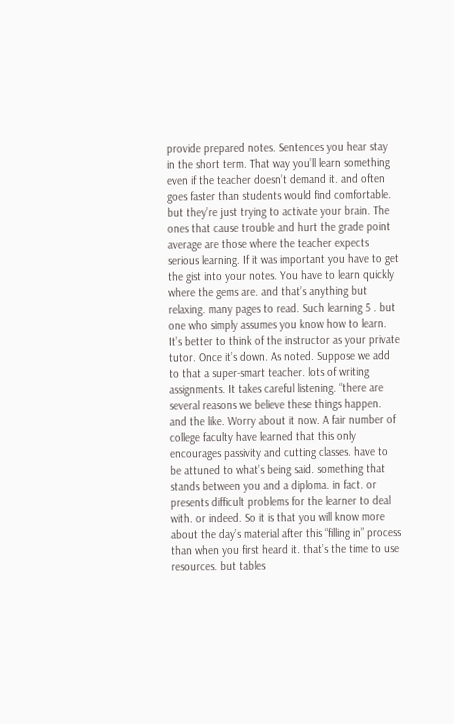provide prepared notes. Sentences you hear stay in the short term. That way you’ll learn something even if the teacher doesn’t demand it. and often goes faster than students would find comfortable. but they’re just trying to activate your brain. The ones that cause trouble and hurt the grade point average are those where the teacher expects serious learning. If it was important you have to get the gist into your notes. You have to learn quickly where the gems are. and that’s anything but relaxing. many pages to read. Such learning 5 . but one who simply assumes you know how to learn. It’s better to think of the instructor as your private tutor. Once it’s down. As noted. Suppose we add to that a super-smart teacher. lots of writing assignments. It takes careful listening. “there are several reasons we believe these things happen. and the like. Worry about it now. A fair number of college faculty have learned that this only encourages passivity and cutting classes. have to be attuned to what’s being said. something that stands between you and a diploma. in fact. or presents difficult problems for the learner to deal with. or indeed. So it is that you will know more about the day’s material after this “filling in” process than when you first heard it. that’s the time to use resources. but tables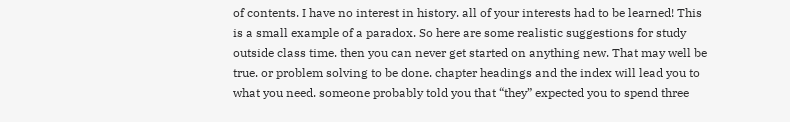of contents. I have no interest in history. all of your interests had to be learned! This is a small example of a paradox. So here are some realistic suggestions for study outside class time. then you can never get started on anything new. That may well be true. or problem solving to be done. chapter headings and the index will lead you to what you need. someone probably told you that “they” expected you to spend three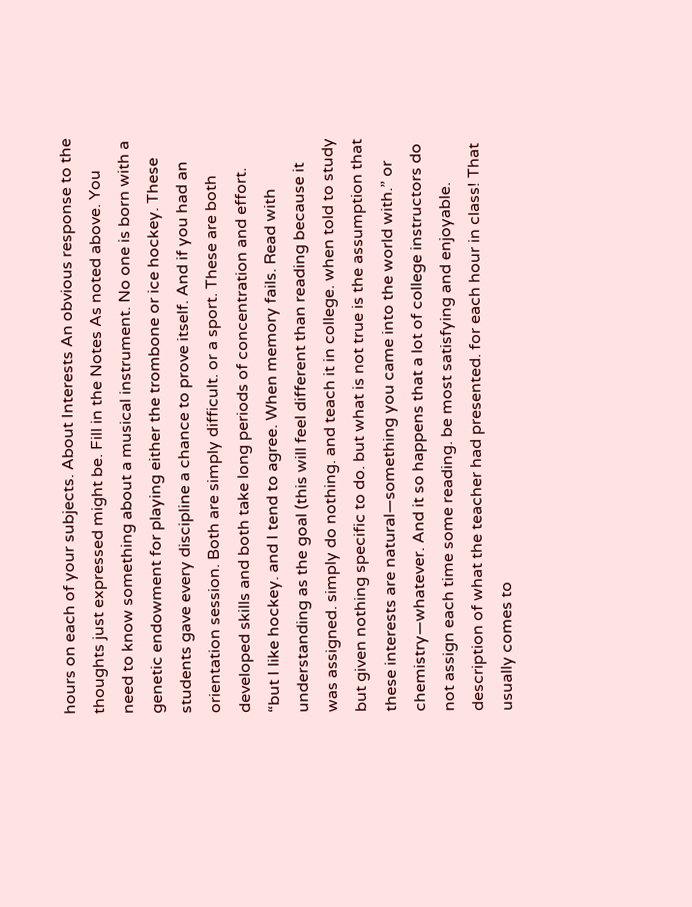hours on each of your subjects. About Interests An obvious response to the thoughts just expressed might be. Fill in the Notes As noted above. You need to know something about a musical instrument. No one is born with a genetic endowment for playing either the trombone or ice hockey. These students gave every discipline a chance to prove itself. And if you had an orientation session. Both are simply difficult. or a sport. These are both developed skills and both take long periods of concentration and effort. “but I like hockey. and I tend to agree. When memory fails. Read with understanding as the goal (this will feel different than reading because it was assigned. simply do nothing. and teach it in college. when told to study but given nothing specific to do. but what is not true is the assumption that these interests are natural—something you came into the world with.” or chemistry—whatever. And it so happens that a lot of college instructors do not assign each time some reading. be most satisfying and enjoyable. description of what the teacher had presented. for each hour in class! That usually comes to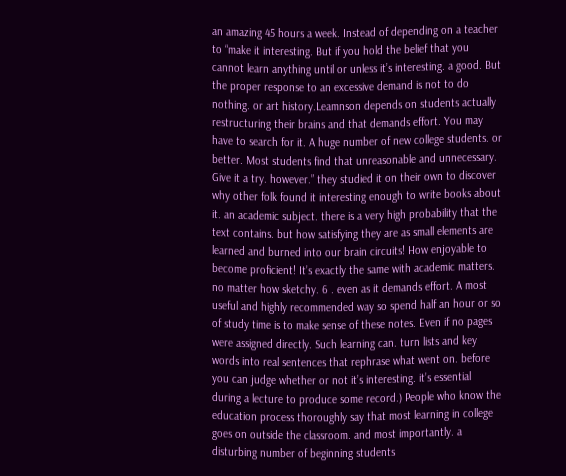an amazing 45 hours a week. Instead of depending on a teacher to “make it interesting. But if you hold the belief that you cannot learn anything until or unless it’s interesting. a good. But the proper response to an excessive demand is not to do nothing. or art history.Leamnson depends on students actually restructuring their brains and that demands effort. You may have to search for it. A huge number of new college students. or better. Most students find that unreasonable and unnecessary. Give it a try. however.” they studied it on their own to discover why other folk found it interesting enough to write books about it. an academic subject. there is a very high probability that the text contains. but how satisfying they are as small elements are learned and burned into our brain circuits! How enjoyable to become proficient! It’s exactly the same with academic matters. no matter how sketchy. 6 . even as it demands effort. A most useful and highly recommended way so spend half an hour or so of study time is to make sense of these notes. Even if no pages were assigned directly. Such learning can. turn lists and key words into real sentences that rephrase what went on. before you can judge whether or not it’s interesting. it’s essential during a lecture to produce some record.) People who know the education process thoroughly say that most learning in college goes on outside the classroom. and most importantly. a disturbing number of beginning students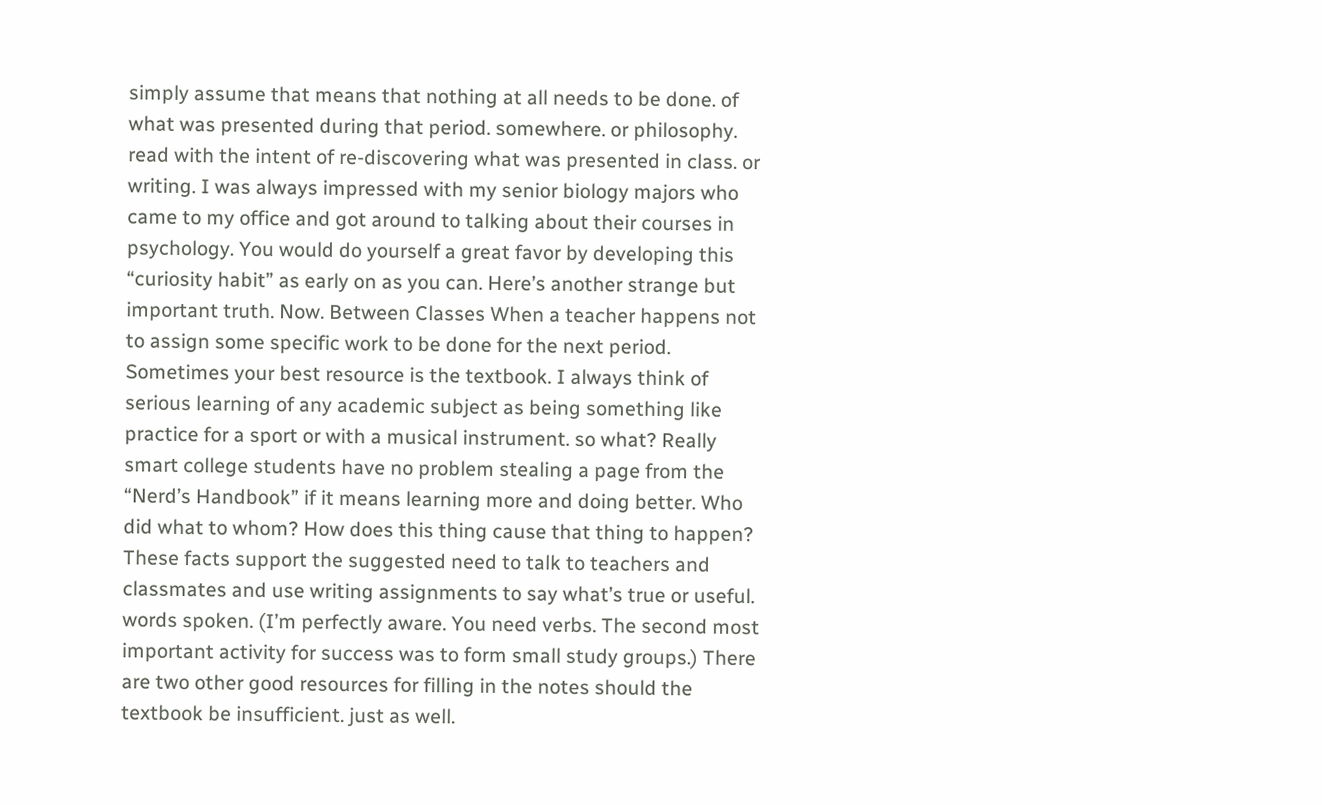simply assume that means that nothing at all needs to be done. of what was presented during that period. somewhere. or philosophy. read with the intent of re-discovering what was presented in class. or writing. I was always impressed with my senior biology majors who came to my office and got around to talking about their courses in psychology. You would do yourself a great favor by developing this “curiosity habit” as early on as you can. Here’s another strange but important truth. Now. Between Classes When a teacher happens not to assign some specific work to be done for the next period. Sometimes your best resource is the textbook. I always think of serious learning of any academic subject as being something like practice for a sport or with a musical instrument. so what? Really smart college students have no problem stealing a page from the “Nerd’s Handbook” if it means learning more and doing better. Who did what to whom? How does this thing cause that thing to happen? These facts support the suggested need to talk to teachers and classmates and use writing assignments to say what’s true or useful. words spoken. (I’m perfectly aware. You need verbs. The second most important activity for success was to form small study groups.) There are two other good resources for filling in the notes should the textbook be insufficient. just as well.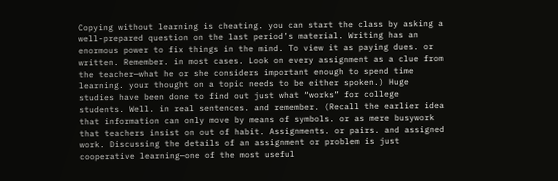Copying without learning is cheating. you can start the class by asking a well-prepared question on the last period’s material. Writing has an enormous power to fix things in the mind. To view it as paying dues. or written. Remember. in most cases. Look on every assignment as a clue from the teacher—what he or she considers important enough to spend time learning. your thought on a topic needs to be either spoken.) Huge studies have been done to find out just what “works” for college students. Well. in real sentences. and remember. (Recall the earlier idea that information can only move by means of symbols. or as mere busywork that teachers insist on out of habit. Assignments. or pairs. and assigned work. Discussing the details of an assignment or problem is just cooperative learning—one of the most useful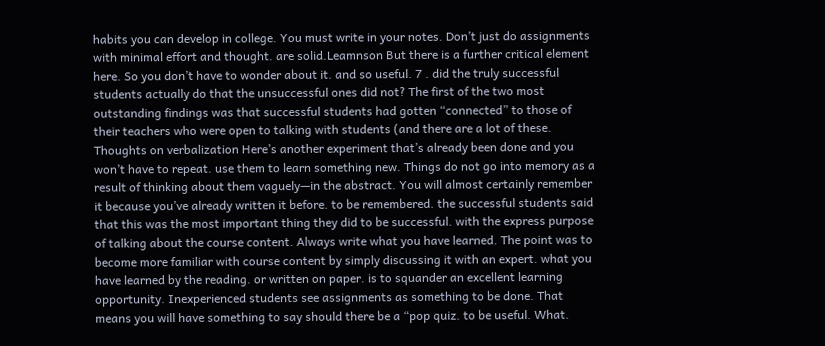habits you can develop in college. You must write in your notes. Don’t just do assignments with minimal effort and thought. are solid.Leamnson But there is a further critical element here. So you don’t have to wonder about it. and so useful. 7 . did the truly successful students actually do that the unsuccessful ones did not? The first of the two most outstanding findings was that successful students had gotten “connected” to those of their teachers who were open to talking with students (and there are a lot of these. Thoughts on verbalization Here’s another experiment that’s already been done and you won’t have to repeat. use them to learn something new. Things do not go into memory as a result of thinking about them vaguely—in the abstract. You will almost certainly remember it because you’ve already written it before. to be remembered. the successful students said that this was the most important thing they did to be successful. with the express purpose of talking about the course content. Always write what you have learned. The point was to become more familiar with course content by simply discussing it with an expert. what you have learned by the reading. or written on paper. is to squander an excellent learning opportunity. Inexperienced students see assignments as something to be done. That means you will have something to say should there be a “pop quiz. to be useful. What.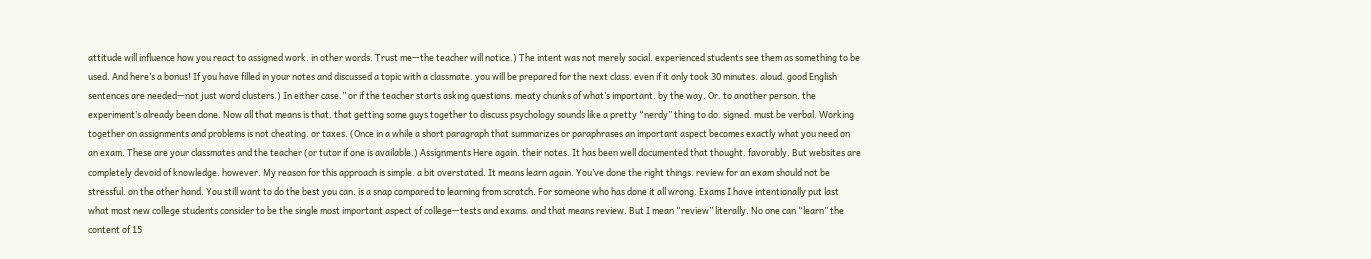attitude will influence how you react to assigned work. in other words. Trust me—the teacher will notice.) The intent was not merely social. experienced students see them as something to be used. And here’s a bonus! If you have filled in your notes and discussed a topic with a classmate. you will be prepared for the next class. even if it only took 30 minutes. aloud. good English sentences are needed—not just word clusters.) In either case.” or if the teacher starts asking questions. meaty chunks of what’s important. by the way. Or. to another person. the experiment’s already been done. Now all that means is that. that getting some guys together to discuss psychology sounds like a pretty “nerdy” thing to do. signed. must be verbal. Working together on assignments and problems is not cheating. or taxes. (Once in a while a short paragraph that summarizes or paraphrases an important aspect becomes exactly what you need on an exam. These are your classmates and the teacher (or tutor if one is available.) Assignments Here again. their notes. It has been well documented that thought. favorably. But websites are completely devoid of knowledge. however. My reason for this approach is simple. a bit overstated. It means learn again. You’ve done the right things. review for an exam should not be stressful. on the other hand. You still want to do the best you can. is a snap compared to learning from scratch. For someone who has done it all wrong. Exams I have intentionally put last what most new college students consider to be the single most important aspect of college—tests and exams. and that means review. But I mean “review” literally. No one can “learn” the content of 15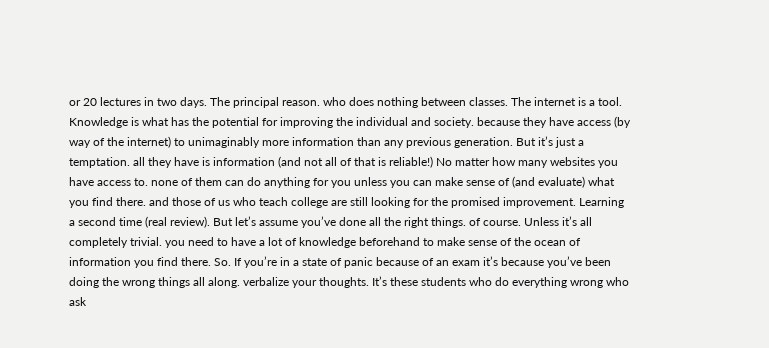or 20 lectures in two days. The principal reason. who does nothing between classes. The internet is a tool. Knowledge is what has the potential for improving the individual and society. because they have access (by way of the internet) to unimaginably more information than any previous generation. But it’s just a temptation. all they have is information (and not all of that is reliable!) No matter how many websites you have access to. none of them can do anything for you unless you can make sense of (and evaluate) what you find there. and those of us who teach college are still looking for the promised improvement. Learning a second time (real review). But let’s assume you’ve done all the right things. of course. Unless it’s all completely trivial. you need to have a lot of knowledge beforehand to make sense of the ocean of information you find there. So. If you’re in a state of panic because of an exam it’s because you’ve been doing the wrong things all along. verbalize your thoughts. It’s these students who do everything wrong who ask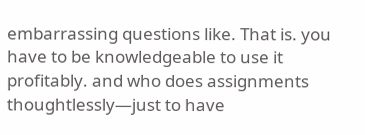embarrassing questions like. That is. you have to be knowledgeable to use it profitably. and who does assignments thoughtlessly—just to have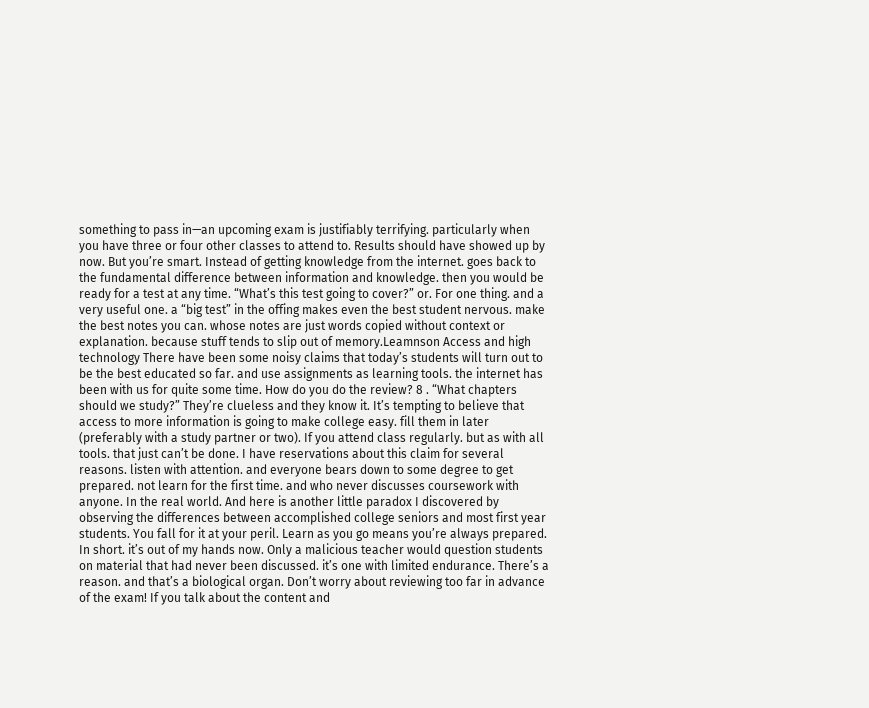something to pass in—an upcoming exam is justifiably terrifying. particularly when you have three or four other classes to attend to. Results should have showed up by now. But you’re smart. Instead of getting knowledge from the internet. goes back to the fundamental difference between information and knowledge. then you would be ready for a test at any time. “What’s this test going to cover?” or. For one thing. and a very useful one. a “big test” in the offing makes even the best student nervous. make the best notes you can. whose notes are just words copied without context or explanation. because stuff tends to slip out of memory.Leamnson Access and high technology There have been some noisy claims that today’s students will turn out to be the best educated so far. and use assignments as learning tools. the internet has been with us for quite some time. How do you do the review? 8 . “What chapters should we study?” They’re clueless and they know it. It’s tempting to believe that access to more information is going to make college easy. fill them in later (preferably with a study partner or two). If you attend class regularly. but as with all tools. that just can’t be done. I have reservations about this claim for several reasons. listen with attention. and everyone bears down to some degree to get prepared. not learn for the first time. and who never discusses coursework with anyone. In the real world. And here is another little paradox I discovered by observing the differences between accomplished college seniors and most first year students. You fall for it at your peril. Learn as you go means you’re always prepared. In short. it’s out of my hands now. Only a malicious teacher would question students on material that had never been discussed. it’s one with limited endurance. There’s a reason. and that’s a biological organ. Don’t worry about reviewing too far in advance of the exam! If you talk about the content and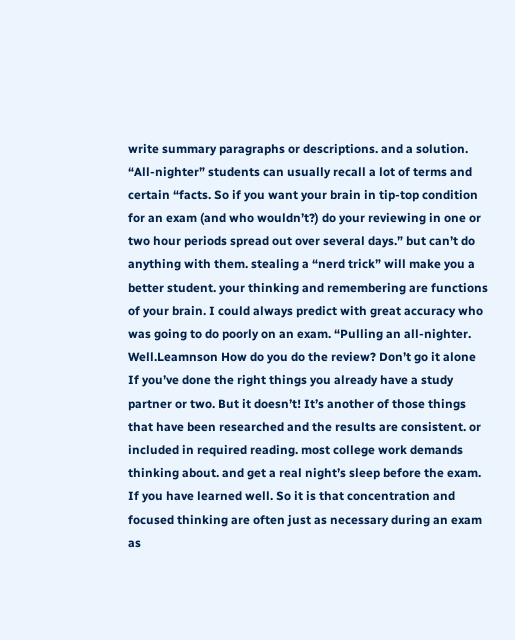write summary paragraphs or descriptions. and a solution. “All-nighter” students can usually recall a lot of terms and certain “facts. So if you want your brain in tip-top condition for an exam (and who wouldn’t?) do your reviewing in one or two hour periods spread out over several days.” but can’t do anything with them. stealing a “nerd trick” will make you a better student. your thinking and remembering are functions of your brain. I could always predict with great accuracy who was going to do poorly on an exam. “Pulling an all-nighter. Well.Leamnson How do you do the review? Don’t go it alone If you’ve done the right things you already have a study partner or two. But it doesn’t! It’s another of those things that have been researched and the results are consistent. or included in required reading. most college work demands thinking about. and get a real night’s sleep before the exam. If you have learned well. So it is that concentration and focused thinking are often just as necessary during an exam as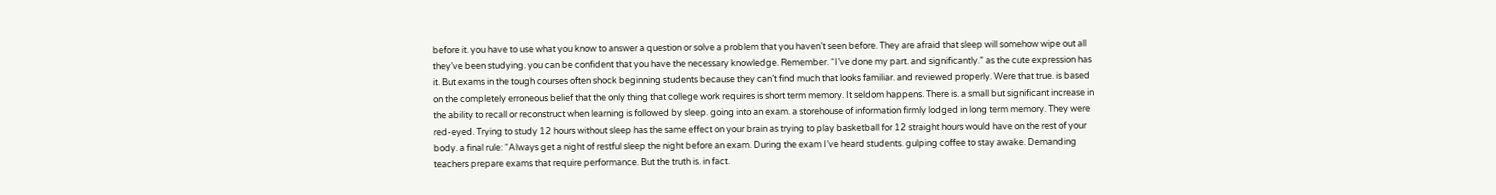before it. you have to use what you know to answer a question or solve a problem that you haven’t seen before. They are afraid that sleep will somehow wipe out all they’ve been studying. you can be confident that you have the necessary knowledge. Remember. “I’ve done my part. and significantly.” as the cute expression has it. But exams in the tough courses often shock beginning students because they can’t find much that looks familiar. and reviewed properly. Were that true. is based on the completely erroneous belief that the only thing that college work requires is short term memory. It seldom happens. There is. a small but significant increase in the ability to recall or reconstruct when learning is followed by sleep. going into an exam. a storehouse of information firmly lodged in long term memory. They were red-eyed. Trying to study 12 hours without sleep has the same effect on your brain as trying to play basketball for 12 straight hours would have on the rest of your body. a final rule: “Always get a night of restful sleep the night before an exam. During the exam I’ve heard students. gulping coffee to stay awake. Demanding teachers prepare exams that require performance. But the truth is. in fact.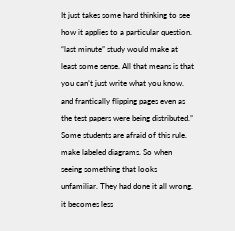It just takes some hard thinking to see how it applies to a particular question. “last minute” study would make at least some sense. All that means is that you can’t just write what you know. and frantically flipping pages even as the test papers were being distributed.” Some students are afraid of this rule. make labeled diagrams. So when seeing something that looks unfamiliar. They had done it all wrong. it becomes less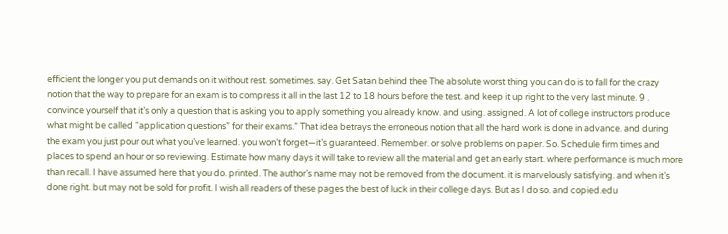efficient the longer you put demands on it without rest. sometimes. say. Get Satan behind thee The absolute worst thing you can do is to fall for the crazy notion that the way to prepare for an exam is to compress it all in the last 12 to 18 hours before the test. and keep it up right to the very last minute. 9 . convince yourself that it’s only a question that is asking you to apply something you already know. and using. assigned. A lot of college instructors produce what might be called “application questions” for their exams.” That idea betrays the erroneous notion that all the hard work is done in advance. and during the exam you just pour out what you’ve learned. you won’t forget—it’s guaranteed. Remember. or solve problems on paper. So. Schedule firm times and places to spend an hour or so reviewing. Estimate how many days it will take to review all the material and get an early start. where performance is much more than recall. I have assumed here that you do. printed. The author’s name may not be removed from the document. it is marvelously satisfying. and when it’s done right. but may not be sold for profit. I wish all readers of these pages the best of luck in their college days. But as I do so. and copied.edu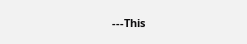---This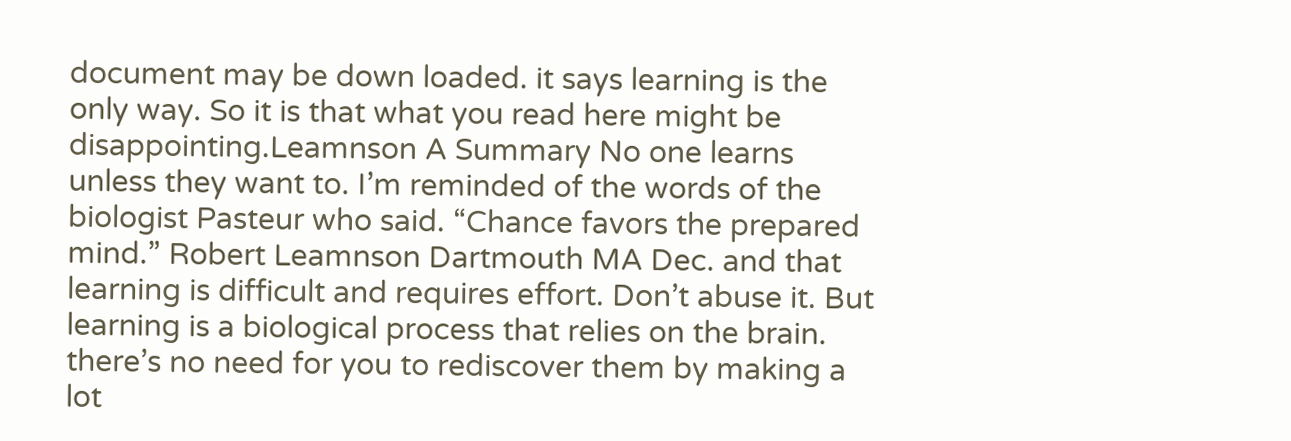document may be down loaded. it says learning is the only way. So it is that what you read here might be disappointing.Leamnson A Summary No one learns unless they want to. I’m reminded of the words of the biologist Pasteur who said. “Chance favors the prepared mind.” Robert Leamnson Dartmouth MA Dec. and that learning is difficult and requires effort. Don’t abuse it. But learning is a biological process that relies on the brain. there’s no need for you to rediscover them by making a lot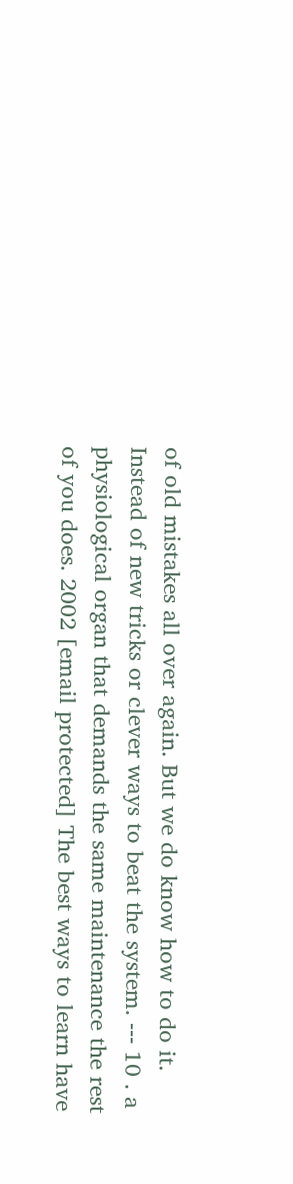of old mistakes all over again. But we do know how to do it. Instead of new tricks or clever ways to beat the system. --- 10 . a physiological organ that demands the same maintenance the rest of you does. 2002 [email protected] The best ways to learn have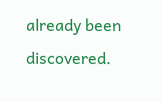already been discovered.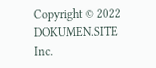Copyright © 2022 DOKUMEN.SITE Inc.